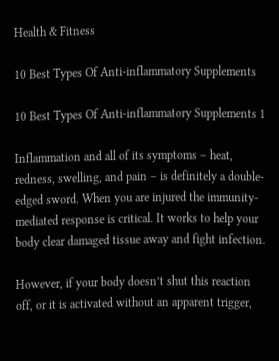Health & Fitness

10 Best Types Of Anti-inflammatory Supplements

10 Best Types Of Anti-inflammatory Supplements 1

Inflammation and all of its symptoms – heat, redness, swelling, and pain – is definitely a double-edged sword. When you are injured the immunity-mediated response is critical. It works to help your body clear damaged tissue away and fight infection.

However, if your body doesn’t shut this reaction off, or it is activated without an apparent trigger,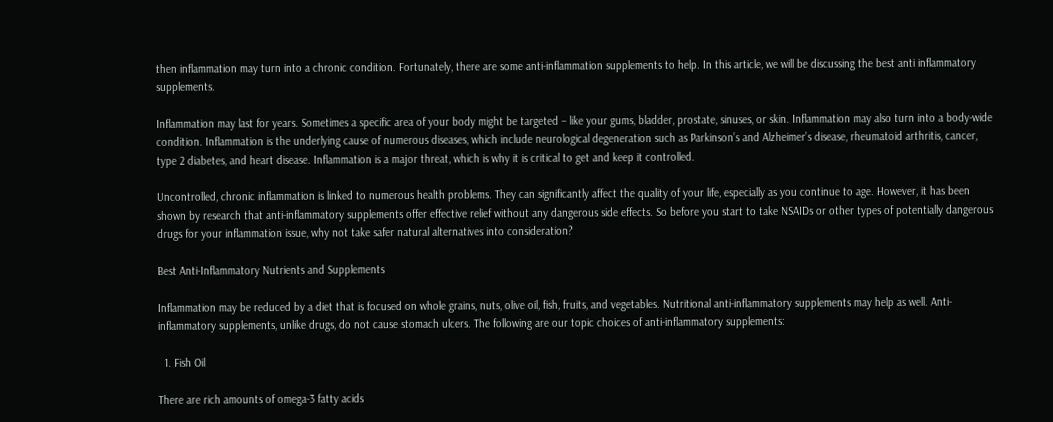then inflammation may turn into a chronic condition. Fortunately, there are some anti-inflammation supplements to help. In this article, we will be discussing the best anti inflammatory supplements.

Inflammation may last for years. Sometimes a specific area of your body might be targeted – like your gums, bladder, prostate, sinuses, or skin. Inflammation may also turn into a body-wide condition. Inflammation is the underlying cause of numerous diseases, which include neurological degeneration such as Parkinson’s and Alzheimer’s disease, rheumatoid arthritis, cancer, type 2 diabetes, and heart disease. Inflammation is a major threat, which is why it is critical to get and keep it controlled.

Uncontrolled, chronic inflammation is linked to numerous health problems. They can significantly affect the quality of your life, especially as you continue to age. However, it has been shown by research that anti-inflammatory supplements offer effective relief without any dangerous side effects. So before you start to take NSAIDs or other types of potentially dangerous drugs for your inflammation issue, why not take safer natural alternatives into consideration?

Best Anti-Inflammatory Nutrients and Supplements

Inflammation may be reduced by a diet that is focused on whole grains, nuts, olive oil, fish, fruits, and vegetables. Nutritional anti-inflammatory supplements may help as well. Anti-inflammatory supplements, unlike drugs, do not cause stomach ulcers. The following are our topic choices of anti-inflammatory supplements:

  1. Fish Oil

There are rich amounts of omega-3 fatty acids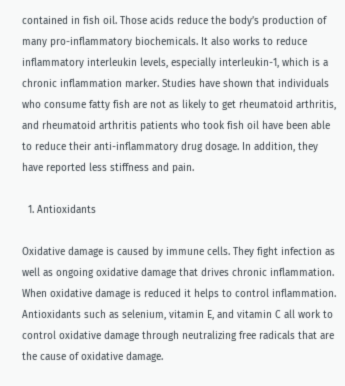contained in fish oil. Those acids reduce the body’s production of many pro-inflammatory biochemicals. It also works to reduce inflammatory interleukin levels, especially interleukin-1, which is a chronic inflammation marker. Studies have shown that individuals who consume fatty fish are not as likely to get rheumatoid arthritis, and rheumatoid arthritis patients who took fish oil have been able to reduce their anti-inflammatory drug dosage. In addition, they have reported less stiffness and pain.

  1. Antioxidants

Oxidative damage is caused by immune cells. They fight infection as well as ongoing oxidative damage that drives chronic inflammation. When oxidative damage is reduced it helps to control inflammation. Antioxidants such as selenium, vitamin E, and vitamin C all work to control oxidative damage through neutralizing free radicals that are the cause of oxidative damage.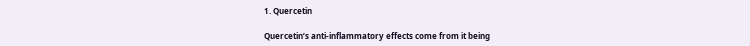1. Quercetin

Quercetin’s anti-inflammatory effects come from it being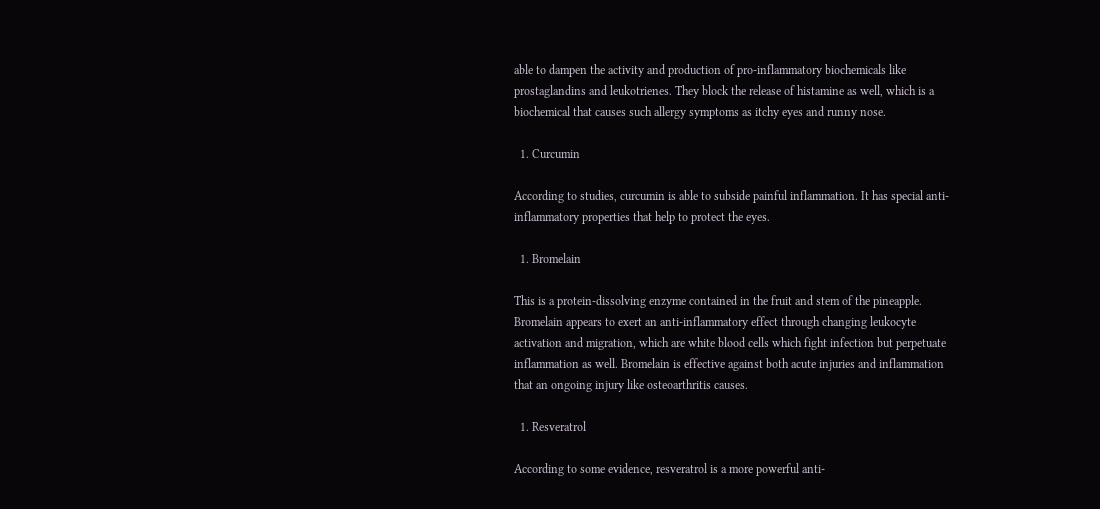able to dampen the activity and production of pro-inflammatory biochemicals like prostaglandins and leukotrienes. They block the release of histamine as well, which is a biochemical that causes such allergy symptoms as itchy eyes and runny nose.

  1. Curcumin

According to studies, curcumin is able to subside painful inflammation. It has special anti-inflammatory properties that help to protect the eyes.

  1. Bromelain

This is a protein-dissolving enzyme contained in the fruit and stem of the pineapple. Bromelain appears to exert an anti-inflammatory effect through changing leukocyte activation and migration, which are white blood cells which fight infection but perpetuate inflammation as well. Bromelain is effective against both acute injuries and inflammation that an ongoing injury like osteoarthritis causes.

  1. Resveratrol

According to some evidence, resveratrol is a more powerful anti-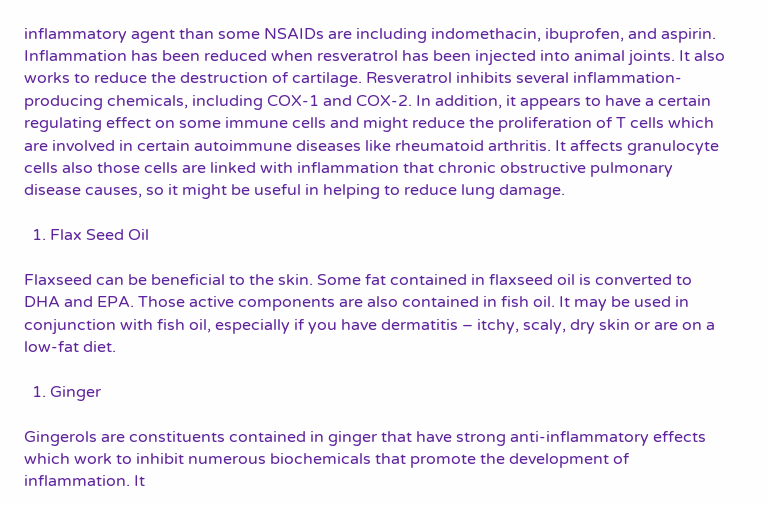inflammatory agent than some NSAIDs are including indomethacin, ibuprofen, and aspirin. Inflammation has been reduced when resveratrol has been injected into animal joints. It also works to reduce the destruction of cartilage. Resveratrol inhibits several inflammation-producing chemicals, including COX-1 and COX-2. In addition, it appears to have a certain regulating effect on some immune cells and might reduce the proliferation of T cells which are involved in certain autoimmune diseases like rheumatoid arthritis. It affects granulocyte cells also those cells are linked with inflammation that chronic obstructive pulmonary disease causes, so it might be useful in helping to reduce lung damage.

  1. Flax Seed Oil

Flaxseed can be beneficial to the skin. Some fat contained in flaxseed oil is converted to DHA and EPA. Those active components are also contained in fish oil. It may be used in conjunction with fish oil, especially if you have dermatitis – itchy, scaly, dry skin or are on a low-fat diet.

  1. Ginger

Gingerols are constituents contained in ginger that have strong anti-inflammatory effects which work to inhibit numerous biochemicals that promote the development of inflammation. It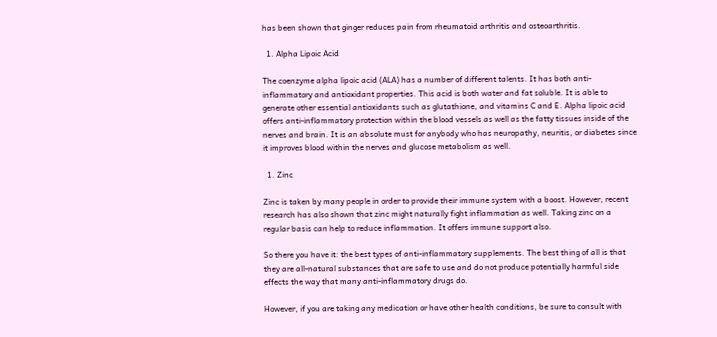has been shown that ginger reduces pain from rheumatoid arthritis and osteoarthritis.

  1. Alpha Lipoic Acid

The coenzyme alpha lipoic acid (ALA) has a number of different talents. It has both anti-inflammatory and antioxidant properties. This acid is both water and fat soluble. It is able to generate other essential antioxidants such as glutathione, and vitamins C and E. Alpha lipoic acid offers anti-inflammatory protection within the blood vessels as well as the fatty tissues inside of the nerves and brain. It is an absolute must for anybody who has neuropathy, neuritis, or diabetes since it improves blood within the nerves and glucose metabolism as well.

  1. Zinc

Zinc is taken by many people in order to provide their immune system with a boost. However, recent research has also shown that zinc might naturally fight inflammation as well. Taking zinc on a regular basis can help to reduce inflammation. It offers immune support also.

So there you have it: the best types of anti-inflammatory supplements. The best thing of all is that they are all-natural substances that are safe to use and do not produce potentially harmful side effects the way that many anti-inflammatory drugs do.

However, if you are taking any medication or have other health conditions, be sure to consult with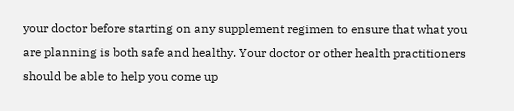your doctor before starting on any supplement regimen to ensure that what you are planning is both safe and healthy. Your doctor or other health practitioners should be able to help you come up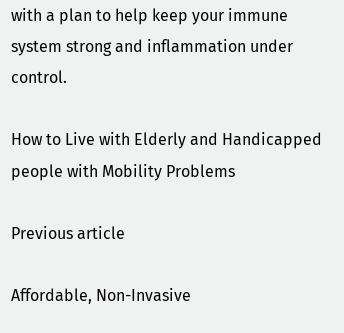with a plan to help keep your immune system strong and inflammation under control.

How to Live with Elderly and Handicapped people with Mobility Problems

Previous article

Affordable, Non-Invasive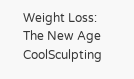Weight Loss: The New Age CoolSculpting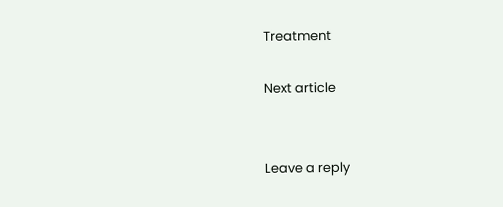Treatment

Next article


Leave a reply